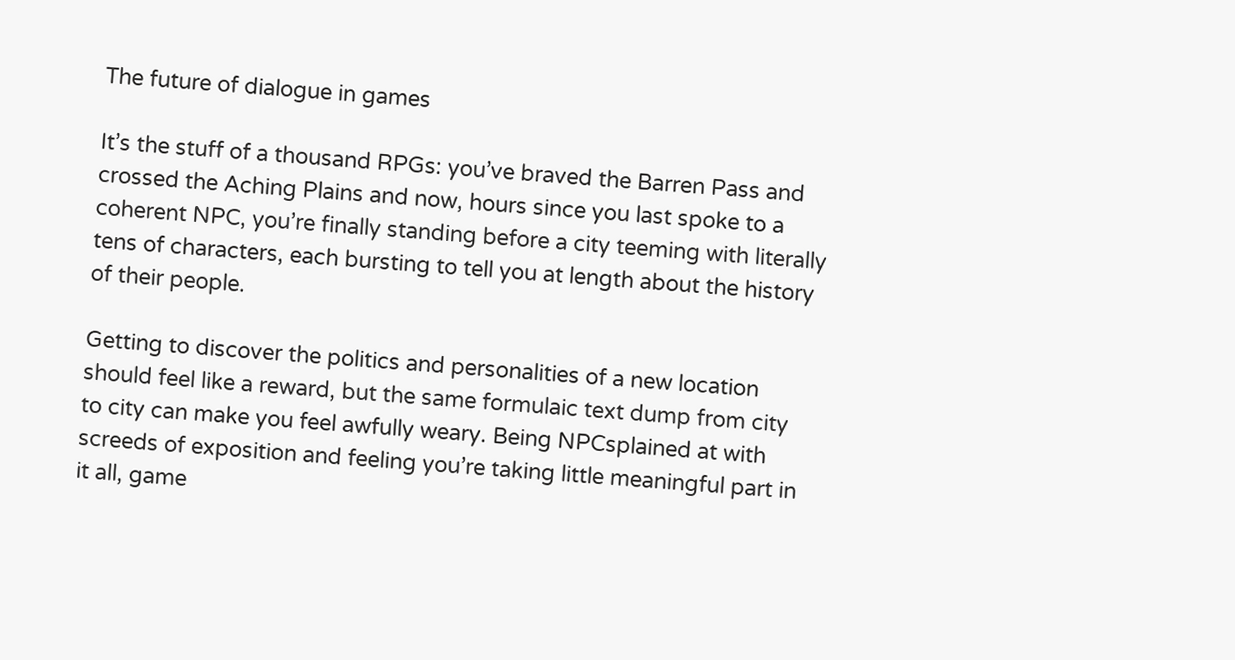The future of dialogue in games

It’s the stuff of a thousand RPGs: you’ve braved the Barren Pass and crossed the Aching Plains and now, hours since you last spoke to a coherent NPC, you’re finally standing before a city teeming with literally tens of characters, each bursting to tell you at length about the history of their people.

Getting to discover the politics and personalities of a new location should feel like a reward, but the same formulaic text dump from city to city can make you feel awfully weary. Being NPCsplained at with screeds of exposition and feeling you’re taking little meaningful part in it all, game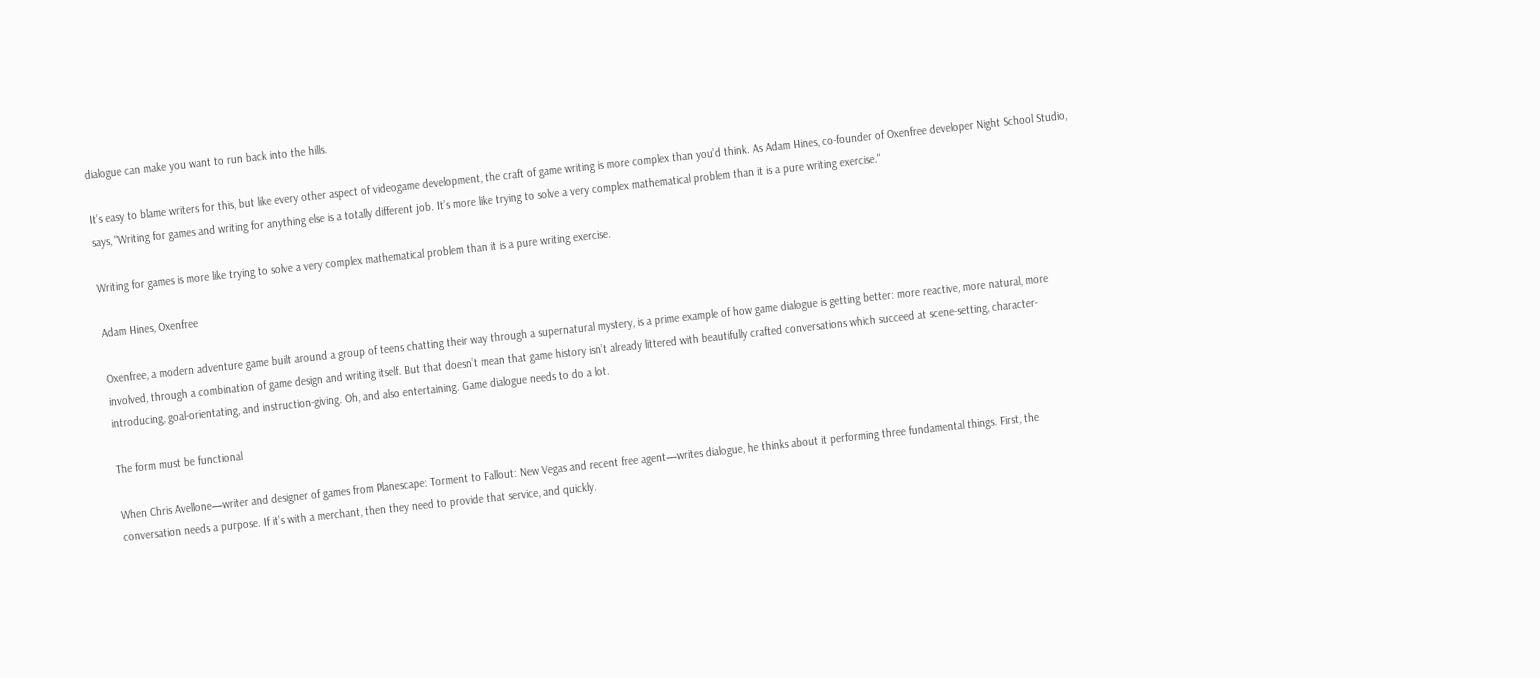dialogue can make you want to run back into the hills.

It’s easy to blame writers for this, but like every other aspect of videogame development, the craft of game writing is more complex than you’d think. As Adam Hines, co-founder of Oxenfree developer Night School Studio, says, "Writing for games and writing for anything else is a totally different job. It’s more like trying to solve a very complex mathematical problem than it is a pure writing exercise."

Writing for games is more like trying to solve a very complex mathematical problem than it is a pure writing exercise.

Adam Hines, Oxenfree

Oxenfree, a modern adventure game built around a group of teens chatting their way through a supernatural mystery, is a prime example of how game dialogue is getting better: more reactive, more natural, more involved, through a combination of game design and writing itself. But that doesn’t mean that game history isn’t already littered with beautifully crafted conversations which succeed at scene-setting, character-introducing, goal-orientating, and instruction-giving. Oh, and also entertaining. Game dialogue needs to do a lot.

The form must be functional

When Chris Avellone—writer and designer of games from Planescape: Torment to Fallout: New Vegas and recent free agent—writes dialogue, he thinks about it performing three fundamental things. First, the conversation needs a purpose. If it’s with a merchant, then they need to provide that service, and quickly.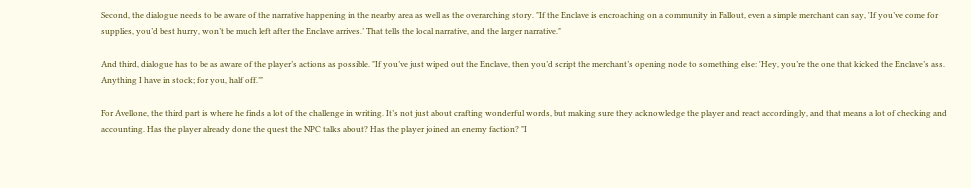Second, the dialogue needs to be aware of the narrative happening in the nearby area as well as the overarching story. "If the Enclave is encroaching on a community in Fallout, even a simple merchant can say, 'If you’ve come for supplies, you’d best hurry, won’t be much left after the Enclave arrives.’ That tells the local narrative, and the larger narrative."

And third, dialogue has to be as aware of the player’s actions as possible. "If you’ve just wiped out the Enclave, then you’d script the merchant’s opening node to something else: 'Hey, you’re the one that kicked the Enclave’s ass. Anything I have in stock; for you, half off.’"

For Avellone, the third part is where he finds a lot of the challenge in writing. It’s not just about crafting wonderful words, but making sure they acknowledge the player and react accordingly, and that means a lot of checking and accounting. Has the player already done the quest the NPC talks about? Has the player joined an enemy faction? "I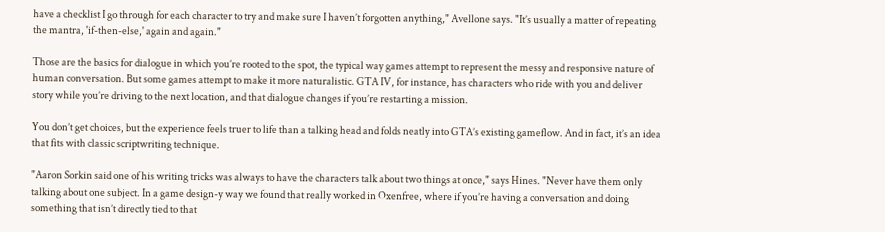have a checklist I go through for each character to try and make sure I haven’t forgotten anything," Avellone says. "It’s usually a matter of repeating the mantra, 'if-then-else,' again and again."

Those are the basics for dialogue in which you’re rooted to the spot, the typical way games attempt to represent the messy and responsive nature of human conversation. But some games attempt to make it more naturalistic. GTA IV, for instance, has characters who ride with you and deliver story while you’re driving to the next location, and that dialogue changes if you’re restarting a mission.

You don’t get choices, but the experience feels truer to life than a talking head and folds neatly into GTA’s existing gameflow. And in fact, it’s an idea that fits with classic scriptwriting technique.

"Aaron Sorkin said one of his writing tricks was always to have the characters talk about two things at once," says Hines. "Never have them only talking about one subject. In a game design-y way we found that really worked in Oxenfree, where if you’re having a conversation and doing something that isn’t directly tied to that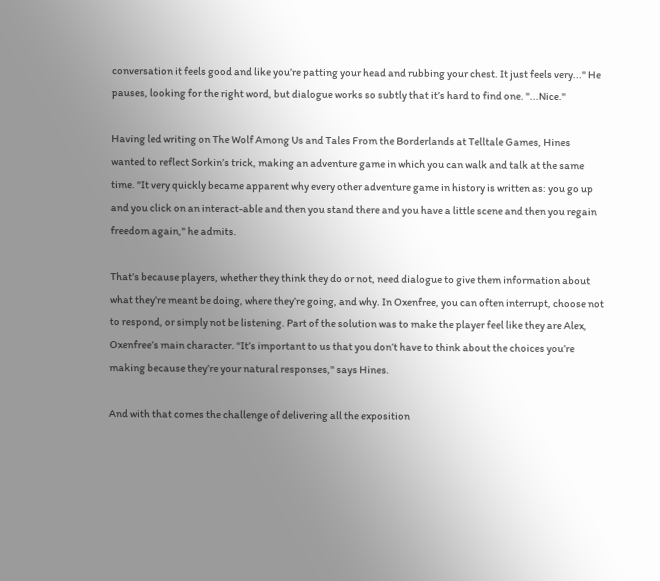conversation it feels good and like you’re patting your head and rubbing your chest. It just feels very..." He pauses, looking for the right word, but dialogue works so subtly that it’s hard to find one. "...Nice."

Having led writing on The Wolf Among Us and Tales From the Borderlands at Telltale Games, Hines wanted to reflect Sorkin’s trick, making an adventure game in which you can walk and talk at the same time. "It very quickly became apparent why every other adventure game in history is written as: you go up and you click on an interact-able and then you stand there and you have a little scene and then you regain freedom again," he admits.

That’s because players, whether they think they do or not, need dialogue to give them information about what they’re meant be doing, where they’re going, and why. In Oxenfree, you can often interrupt, choose not to respond, or simply not be listening. Part of the solution was to make the player feel like they are Alex, Oxenfree’s main character. "It’s important to us that you don’t have to think about the choices you’re making because they’re your natural responses," says Hines.

And with that comes the challenge of delivering all the exposition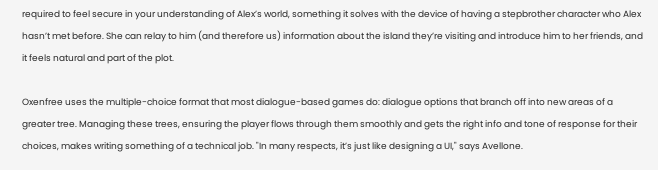required to feel secure in your understanding of Alex’s world, something it solves with the device of having a stepbrother character who Alex hasn’t met before. She can relay to him (and therefore us) information about the island they’re visiting and introduce him to her friends, and it feels natural and part of the plot.

Oxenfree uses the multiple-choice format that most dialogue-based games do: dialogue options that branch off into new areas of a greater tree. Managing these trees, ensuring the player flows through them smoothly and gets the right info and tone of response for their choices, makes writing something of a technical job. "In many respects, it’s just like designing a UI," says Avellone.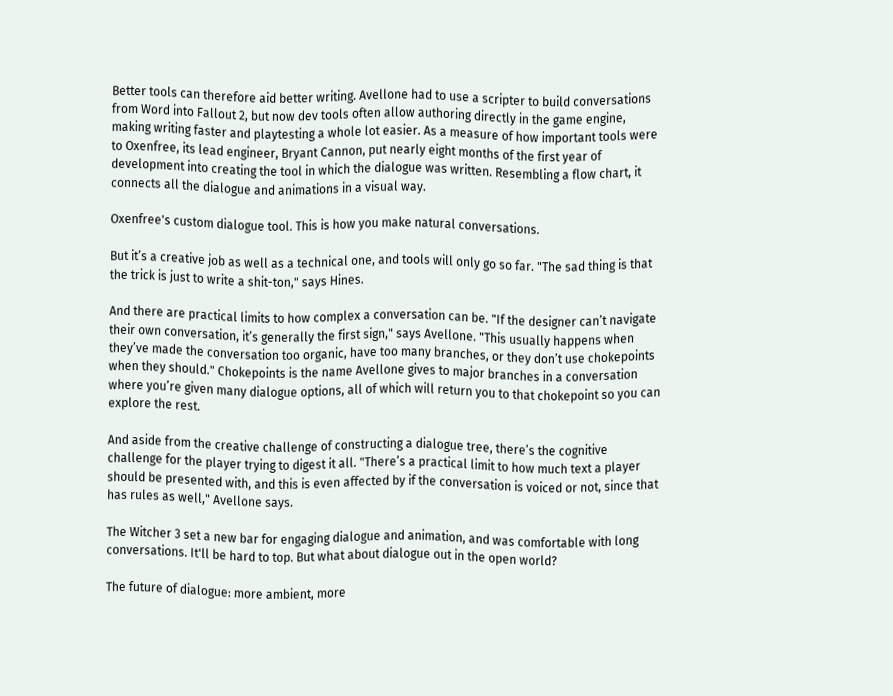Better tools can therefore aid better writing. Avellone had to use a scripter to build conversations from Word into Fallout 2, but now dev tools often allow authoring directly in the game engine, making writing faster and playtesting a whole lot easier. As a measure of how important tools were to Oxenfree, its lead engineer, Bryant Cannon, put nearly eight months of the first year of development into creating the tool in which the dialogue was written. Resembling a flow chart, it connects all the dialogue and animations in a visual way.

Oxenfree's custom dialogue tool. This is how you make natural conversations.

But it’s a creative job as well as a technical one, and tools will only go so far. "The sad thing is that the trick is just to write a shit-ton," says Hines.

And there are practical limits to how complex a conversation can be. "If the designer can’t navigate their own conversation, it’s generally the first sign," says Avellone. "This usually happens when they’ve made the conversation too organic, have too many branches, or they don’t use chokepoints when they should." Chokepoints is the name Avellone gives to major branches in a conversation where you’re given many dialogue options, all of which will return you to that chokepoint so you can explore the rest.

And aside from the creative challenge of constructing a dialogue tree, there’s the cognitive challenge for the player trying to digest it all. "There’s a practical limit to how much text a player should be presented with, and this is even affected by if the conversation is voiced or not, since that has rules as well," Avellone says.

The Witcher 3 set a new bar for engaging dialogue and animation, and was comfortable with long conversations. It'll be hard to top. But what about dialogue out in the open world?

The future of dialogue: more ambient, more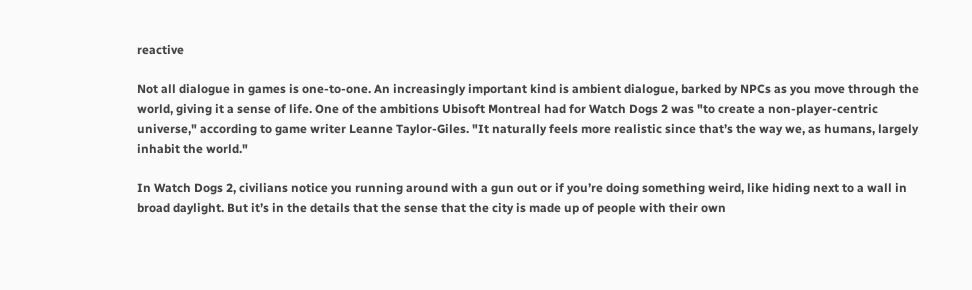reactive

Not all dialogue in games is one-to-one. An increasingly important kind is ambient dialogue, barked by NPCs as you move through the world, giving it a sense of life. One of the ambitions Ubisoft Montreal had for Watch Dogs 2 was "to create a non-player-centric universe," according to game writer Leanne Taylor-Giles. "It naturally feels more realistic since that’s the way we, as humans, largely inhabit the world."

In Watch Dogs 2, civilians notice you running around with a gun out or if you’re doing something weird, like hiding next to a wall in broad daylight. But it’s in the details that the sense that the city is made up of people with their own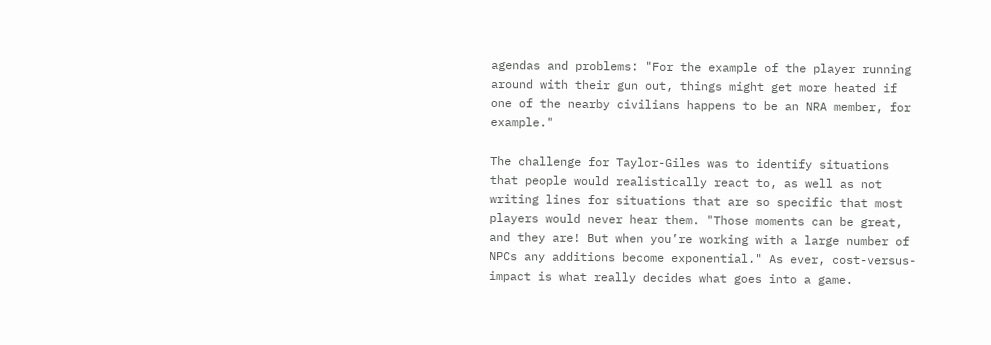agendas and problems: "For the example of the player running around with their gun out, things might get more heated if one of the nearby civilians happens to be an NRA member, for example."

The challenge for Taylor-Giles was to identify situations that people would realistically react to, as well as not writing lines for situations that are so specific that most players would never hear them. "Those moments can be great, and they are! But when you’re working with a large number of NPCs any additions become exponential." As ever, cost-versus-impact is what really decides what goes into a game.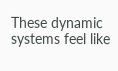These dynamic systems feel like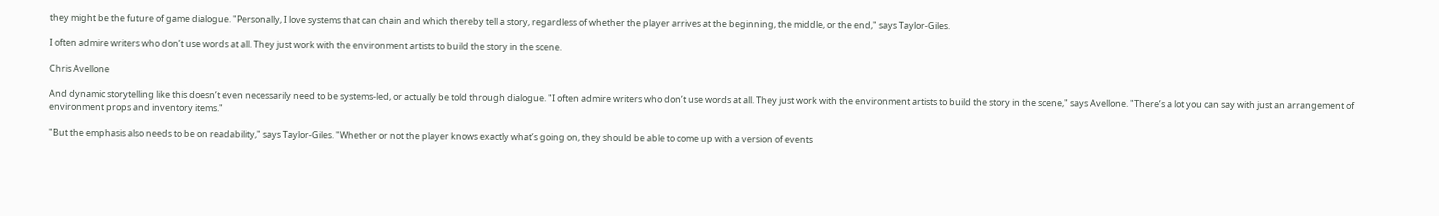they might be the future of game dialogue. "Personally, I love systems that can chain and which thereby tell a story, regardless of whether the player arrives at the beginning, the middle, or the end," says Taylor-Giles.

I often admire writers who don’t use words at all. They just work with the environment artists to build the story in the scene.

Chris Avellone

And dynamic storytelling like this doesn’t even necessarily need to be systems-led, or actually be told through dialogue. "I often admire writers who don’t use words at all. They just work with the environment artists to build the story in the scene," says Avellone. "There’s a lot you can say with just an arrangement of environment props and inventory items."

"But the emphasis also needs to be on readability," says Taylor-Giles. "Whether or not the player knows exactly what’s going on, they should be able to come up with a version of events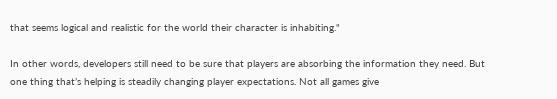that seems logical and realistic for the world their character is inhabiting."

In other words, developers still need to be sure that players are absorbing the information they need. But one thing that’s helping is steadily changing player expectations. Not all games give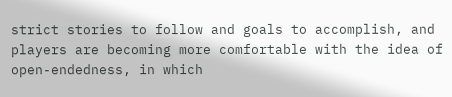strict stories to follow and goals to accomplish, and players are becoming more comfortable with the idea of open-endedness, in which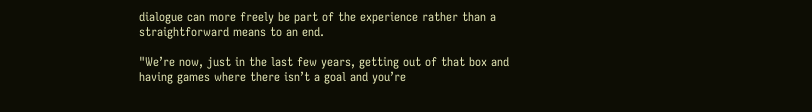dialogue can more freely be part of the experience rather than a straightforward means to an end.

"We’re now, just in the last few years, getting out of that box and having games where there isn’t a goal and you’re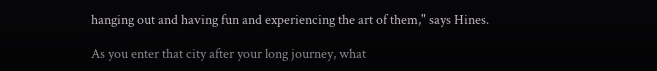hanging out and having fun and experiencing the art of them," says Hines.

As you enter that city after your long journey, what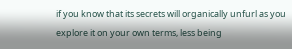if you know that its secrets will organically unfurl as you explore it on your own terms, less being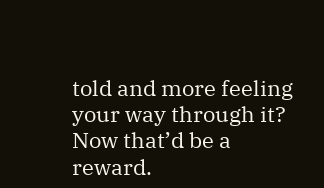told and more feeling your way through it? Now that’d be a reward.